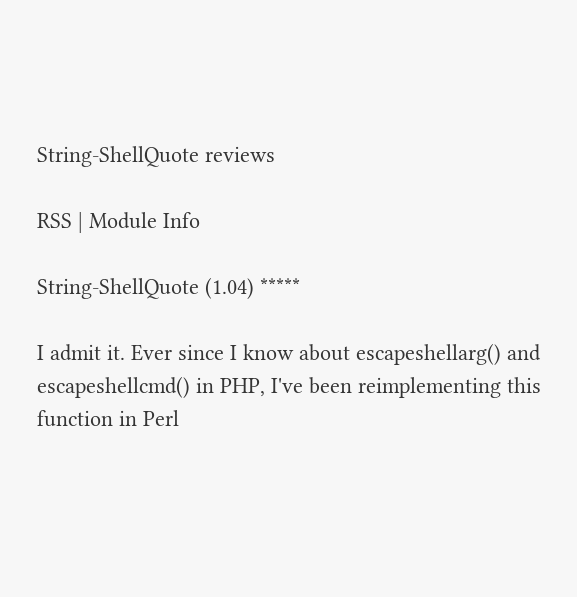String-ShellQuote reviews

RSS | Module Info

String-ShellQuote (1.04) *****

I admit it. Ever since I know about escapeshellarg() and escapeshellcmd() in PHP, I've been reimplementing this function in Perl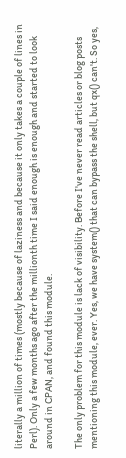literally a million of times (mostly because of laziness and because it only takes a couple of lines in Perl). Only a few months ago after the millionth time I said enough is enough and started to look around in CPAN, and found this module.

The only problem for this module is lack of visibility. Before I've never read articles or blog posts mentioning this module, ever. Yes, we have system() that can bypass the shell, but qx() can't. So yes,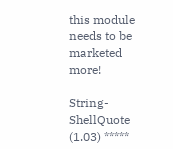this module needs to be marketed more!

String-ShellQuote (1.03) *****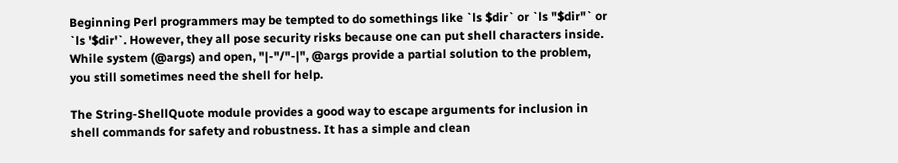Beginning Perl programmers may be tempted to do somethings like `ls $dir` or `ls "$dir"` or `ls '$dir'`. However, they all pose security risks because one can put shell characters inside. While system (@args) and open, "|-"/"-|", @args provide a partial solution to the problem, you still sometimes need the shell for help.

The String-ShellQuote module provides a good way to escape arguments for inclusion in shell commands for safety and robustness. It has a simple and clean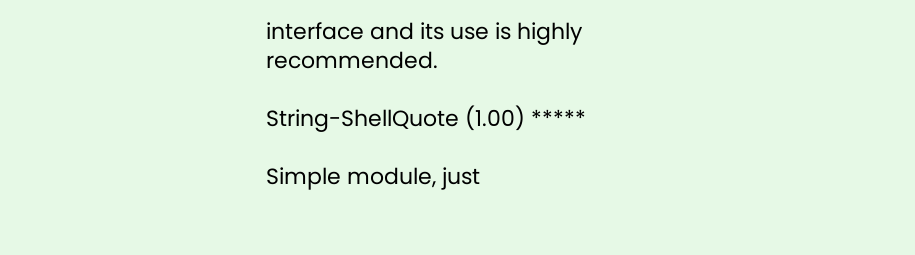interface and its use is highly recommended.

String-ShellQuote (1.00) *****

Simple module, just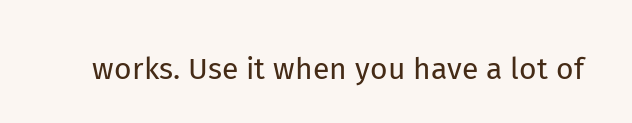works. Use it when you have a lot of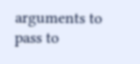arguments to pass to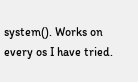system(). Works on every os I have tried.